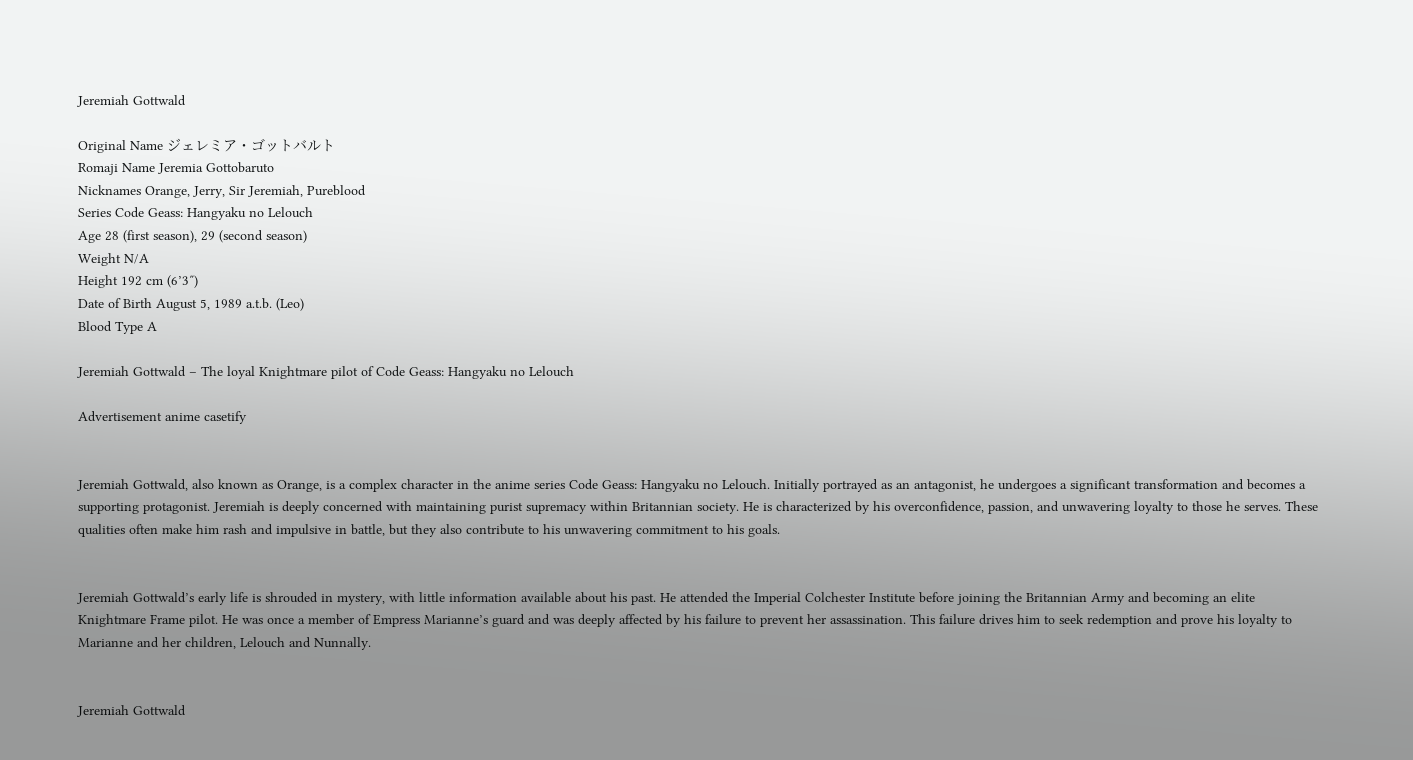Jeremiah Gottwald

Original Name ジェレミア・ゴットバルト
Romaji Name Jeremia Gottobaruto
Nicknames Orange, Jerry, Sir Jeremiah, Pureblood
Series Code Geass: Hangyaku no Lelouch
Age 28 (first season), 29 (second season)
Weight N/A
Height 192 cm (6’3″)
Date of Birth August 5, 1989 a.t.b. (Leo)
Blood Type A

Jeremiah Gottwald – The loyal Knightmare pilot of Code Geass: Hangyaku no Lelouch

Advertisement anime casetify


Jeremiah Gottwald, also known as Orange, is a complex character in the anime series Code Geass: Hangyaku no Lelouch. Initially portrayed as an antagonist, he undergoes a significant transformation and becomes a supporting protagonist. Jeremiah is deeply concerned with maintaining purist supremacy within Britannian society. He is characterized by his overconfidence, passion, and unwavering loyalty to those he serves. These qualities often make him rash and impulsive in battle, but they also contribute to his unwavering commitment to his goals.


Jeremiah Gottwald’s early life is shrouded in mystery, with little information available about his past. He attended the Imperial Colchester Institute before joining the Britannian Army and becoming an elite Knightmare Frame pilot. He was once a member of Empress Marianne’s guard and was deeply affected by his failure to prevent her assassination. This failure drives him to seek redemption and prove his loyalty to Marianne and her children, Lelouch and Nunnally.


Jeremiah Gottwald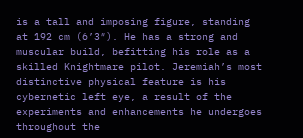is a tall and imposing figure, standing at 192 cm (6’3″). He has a strong and muscular build, befitting his role as a skilled Knightmare pilot. Jeremiah’s most distinctive physical feature is his cybernetic left eye, a result of the experiments and enhancements he undergoes throughout the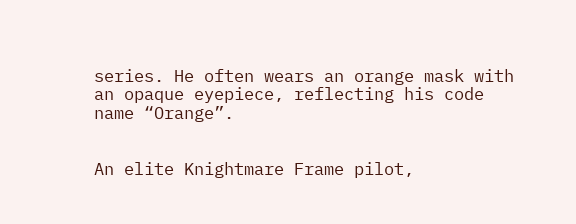series. He often wears an orange mask with an opaque eyepiece, reflecting his code name “Orange”.


An elite Knightmare Frame pilot,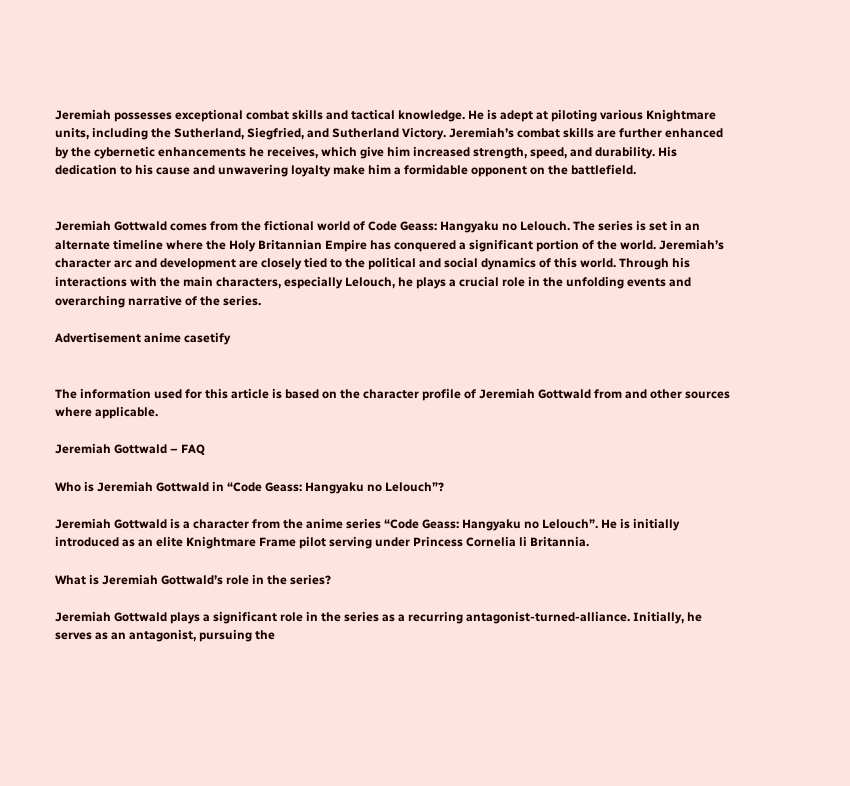Jeremiah possesses exceptional combat skills and tactical knowledge. He is adept at piloting various Knightmare units, including the Sutherland, Siegfried, and Sutherland Victory. Jeremiah’s combat skills are further enhanced by the cybernetic enhancements he receives, which give him increased strength, speed, and durability. His dedication to his cause and unwavering loyalty make him a formidable opponent on the battlefield.


Jeremiah Gottwald comes from the fictional world of Code Geass: Hangyaku no Lelouch. The series is set in an alternate timeline where the Holy Britannian Empire has conquered a significant portion of the world. Jeremiah’s character arc and development are closely tied to the political and social dynamics of this world. Through his interactions with the main characters, especially Lelouch, he plays a crucial role in the unfolding events and overarching narrative of the series.

Advertisement anime casetify


The information used for this article is based on the character profile of Jeremiah Gottwald from and other sources where applicable.

Jeremiah Gottwald – FAQ

Who is Jeremiah Gottwald in “Code Geass: Hangyaku no Lelouch”?

Jeremiah Gottwald is a character from the anime series “Code Geass: Hangyaku no Lelouch”. He is initially introduced as an elite Knightmare Frame pilot serving under Princess Cornelia li Britannia.

What is Jeremiah Gottwald’s role in the series?

Jeremiah Gottwald plays a significant role in the series as a recurring antagonist-turned-alliance. Initially, he serves as an antagonist, pursuing the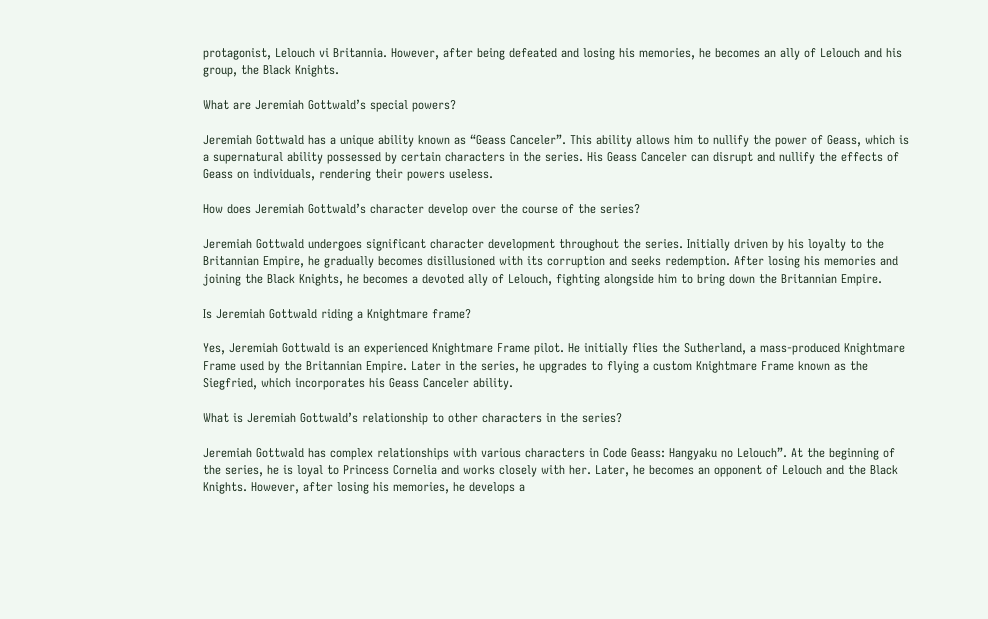protagonist, Lelouch vi Britannia. However, after being defeated and losing his memories, he becomes an ally of Lelouch and his group, the Black Knights.

What are Jeremiah Gottwald’s special powers?

Jeremiah Gottwald has a unique ability known as “Geass Canceler”. This ability allows him to nullify the power of Geass, which is a supernatural ability possessed by certain characters in the series. His Geass Canceler can disrupt and nullify the effects of Geass on individuals, rendering their powers useless.

How does Jeremiah Gottwald’s character develop over the course of the series?

Jeremiah Gottwald undergoes significant character development throughout the series. Initially driven by his loyalty to the Britannian Empire, he gradually becomes disillusioned with its corruption and seeks redemption. After losing his memories and joining the Black Knights, he becomes a devoted ally of Lelouch, fighting alongside him to bring down the Britannian Empire.

Is Jeremiah Gottwald riding a Knightmare frame?

Yes, Jeremiah Gottwald is an experienced Knightmare Frame pilot. He initially flies the Sutherland, a mass-produced Knightmare Frame used by the Britannian Empire. Later in the series, he upgrades to flying a custom Knightmare Frame known as the Siegfried, which incorporates his Geass Canceler ability.

What is Jeremiah Gottwald’s relationship to other characters in the series?

Jeremiah Gottwald has complex relationships with various characters in Code Geass: Hangyaku no Lelouch”. At the beginning of the series, he is loyal to Princess Cornelia and works closely with her. Later, he becomes an opponent of Lelouch and the Black Knights. However, after losing his memories, he develops a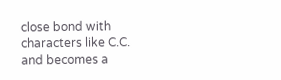close bond with characters like C.C. and becomes a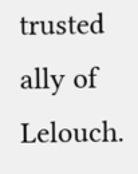trusted ally of Lelouch.